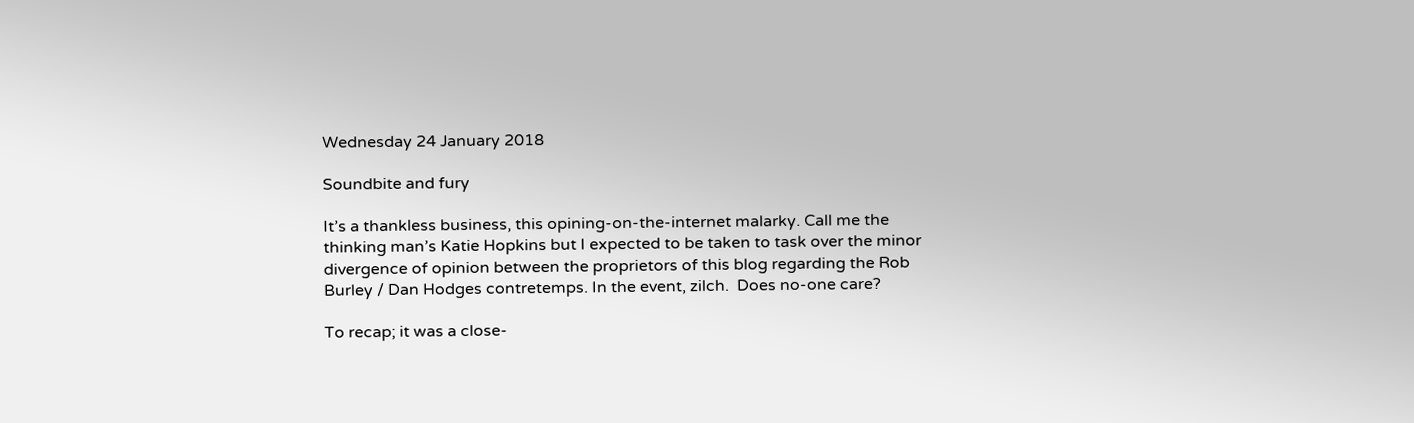Wednesday 24 January 2018

Soundbite and fury

It’s a thankless business, this opining-on-the-internet malarky. Call me the thinking man’s Katie Hopkins but I expected to be taken to task over the minor divergence of opinion between the proprietors of this blog regarding the Rob Burley / Dan Hodges contretemps. In the event, zilch.  Does no-one care?

To recap; it was a close-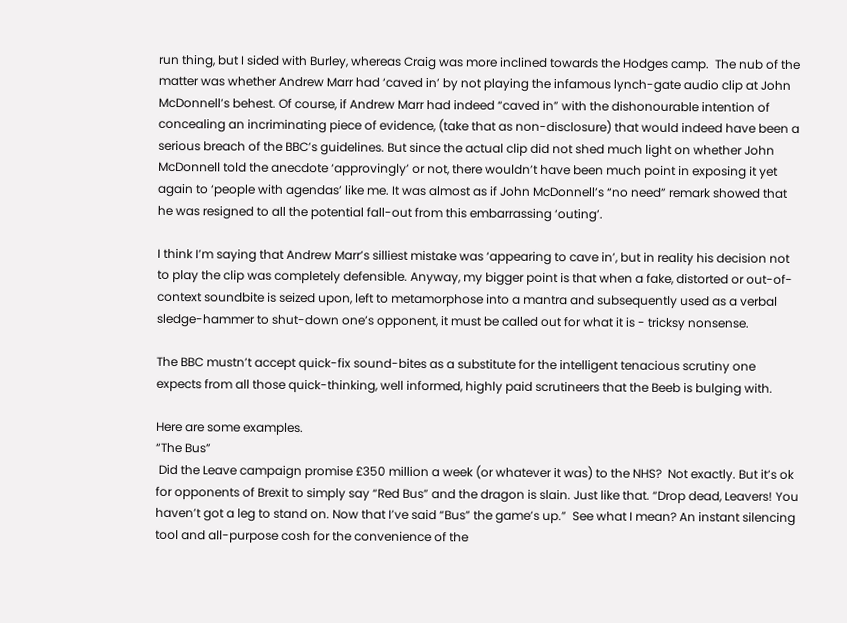run thing, but I sided with Burley, whereas Craig was more inclined towards the Hodges camp.  The nub of the matter was whether Andrew Marr had ‘caved in’ by not playing the infamous lynch-gate audio clip at John McDonnell’s behest. Of course, if Andrew Marr had indeed “caved in” with the dishonourable intention of concealing an incriminating piece of evidence, (take that as non-disclosure) that would indeed have been a serious breach of the BBC’s guidelines. But since the actual clip did not shed much light on whether John McDonnell told the anecdote ‘approvingly’ or not, there wouldn’t have been much point in exposing it yet again to ‘people with agendas’ like me. It was almost as if John McDonnell’s “no need” remark showed that he was resigned to all the potential fall-out from this embarrassing ‘outing’.

I think I’m saying that Andrew Marr’s silliest mistake was ‘appearing to cave in’, but in reality his decision not to play the clip was completely defensible. Anyway, my bigger point is that when a fake, distorted or out-of-context soundbite is seized upon, left to metamorphose into a mantra and subsequently used as a verbal sledge-hammer to shut-down one’s opponent, it must be called out for what it is - tricksy nonsense.

The BBC mustn’t accept quick-fix sound-bites as a substitute for the intelligent tenacious scrutiny one expects from all those quick-thinking, well informed, highly paid scrutineers that the Beeb is bulging with.

Here are some examples.
“The Bus”
 Did the Leave campaign promise £350 million a week (or whatever it was) to the NHS?  Not exactly. But it’s ok for opponents of Brexit to simply say “Red Bus” and the dragon is slain. Just like that. “Drop dead, Leavers! You haven’t got a leg to stand on. Now that I’ve said “Bus” the game’s up.”  See what I mean? An instant silencing tool and all-purpose cosh for the convenience of the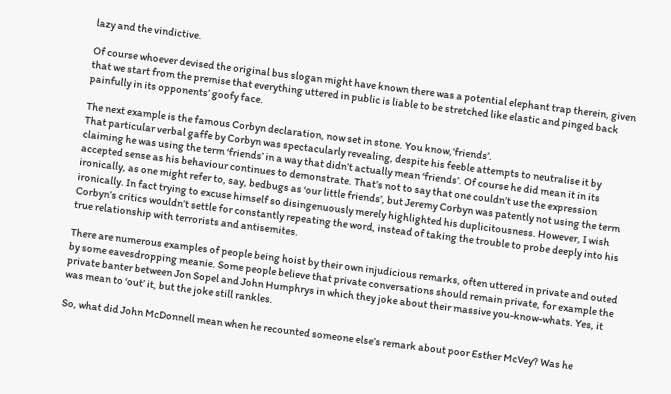lazy and the vindictive.

Of course whoever devised the original bus slogan might have known there was a potential elephant trap therein, given that we start from the premise that everything uttered in public is liable to be stretched like elastic and pinged back painfully in its opponents’ goofy face.

The next example is the famous Corbyn declaration, now set in stone. You know,’friends’.
That particular verbal gaffe by Corbyn was spectacularly revealing, despite his feeble attempts to neutralise it by claiming he was using the term ‘friends’ in a way that didn’t actually mean ‘friends’. Of course he did mean it in its accepted sense as his behaviour continues to demonstrate. That’s not to say that one couldn’t use the expression ironically, as one might refer to, say, bedbugs as ‘our little friends’, but Jeremy Corbyn was patently not using the term ironically. In fact trying to excuse himself so disingenuously merely highlighted his duplicitousness. However, I wish Corbyn’s critics wouldn’t settle for constantly repeating the word, instead of taking the trouble to probe deeply into his true relationship with terrorists and antisemites.

There are numerous examples of people being hoist by their own injudicious remarks, often uttered in private and outed by some eavesdropping meanie. Some people believe that private conversations should remain private, for example the private banter between Jon Sopel and John Humphrys in which they joke about their massive you-know-whats. Yes, it was mean to ‘out’ it, but the joke still rankles.

So, what did John McDonnell mean when he recounted someone else’s remark about poor Esther McVey? Was he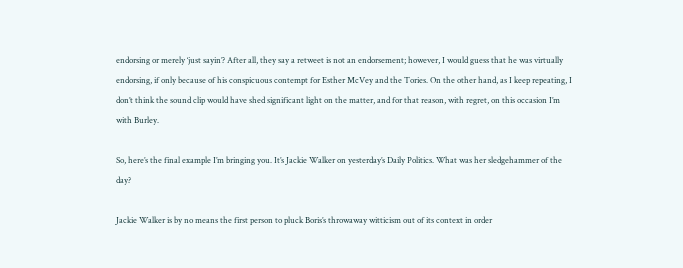endorsing or merely ‘just sayin’? After all, they say a retweet is not an endorsement; however, I would guess that he was virtually endorsing, if only because of his conspicuous contempt for Esther McVey and the Tories. On the other hand, as I keep repeating, I don’t think the sound clip would have shed significant light on the matter, and for that reason, with regret, on this occasion I’m with Burley.

So, here’s the final example I’m bringing you. It’s Jackie Walker on yesterday’s Daily Politics. What was her sledgehammer of the day?

Jackie Walker is by no means the first person to pluck Boris’s throwaway witticism out of its context in order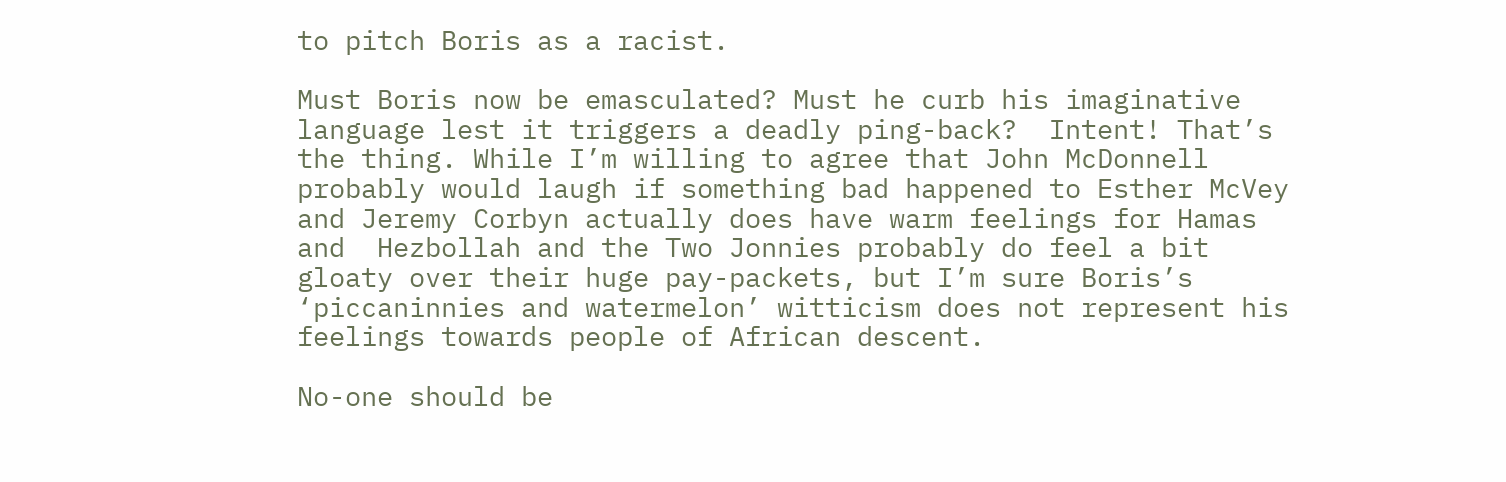to pitch Boris as a racist.

Must Boris now be emasculated? Must he curb his imaginative language lest it triggers a deadly ping-back?  Intent! That’s the thing. While I’m willing to agree that John McDonnell probably would laugh if something bad happened to Esther McVey and Jeremy Corbyn actually does have warm feelings for Hamas and  Hezbollah and the Two Jonnies probably do feel a bit gloaty over their huge pay-packets, but I’m sure Boris’s ‘piccaninnies and watermelon’ witticism does not represent his feelings towards people of African descent.

No-one should be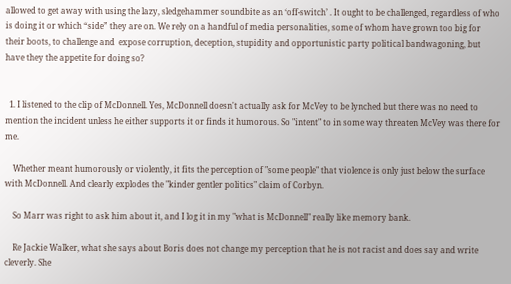allowed to get away with using the lazy, sledgehammer soundbite as an ‘off-switch’ . It ought to be challenged, regardless of who is doing it or which “side” they are on. We rely on a handful of media personalities, some of whom have grown too big for their boots, to challenge and  expose corruption, deception, stupidity and opportunistic party political bandwagoning, but have they the appetite for doing so?


  1. I listened to the clip of McDonnell. Yes, McDonnell doesn't actually ask for McVey to be lynched but there was no need to mention the incident unless he either supports it or finds it humorous. So "intent" to in some way threaten McVey was there for me.

    Whether meant humorously or violently, it fits the perception of "some people" that violence is only just below the surface with McDonnell. And clearly explodes the "kinder gentler politics" claim of Corbyn.

    So Marr was right to ask him about it, and I log it in my "what is McDonnell" really like memory bank.

    Re Jackie Walker, what she says about Boris does not change my perception that he is not racist and does say and write cleverly. She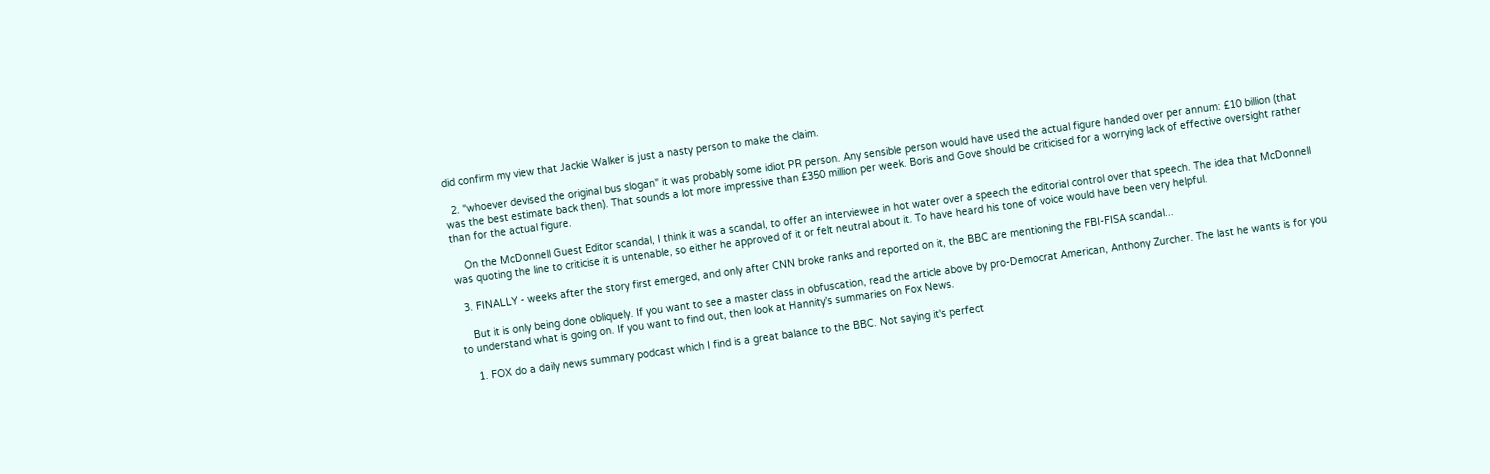did confirm my view that Jackie Walker is just a nasty person to make the claim.

  2. "whoever devised the original bus slogan" it was probably some idiot PR person. Any sensible person would have used the actual figure handed over per annum: £10 billion (that was the best estimate back then). That sounds a lot more impressive than £350 million per week. Boris and Gove should be criticised for a worrying lack of effective oversight rather than for the actual figure.

    On the McDonnell Guest Editor scandal, I think it was a scandal, to offer an interviewee in hot water over a speech the editorial control over that speech. The idea that McDonnell was quoting the line to criticise it is untenable, so either he approved of it or felt neutral about it. To have heard his tone of voice would have been very helpful.

  3. FINALLY - weeks after the story first emerged, and only after CNN broke ranks and reported on it, the BBC are mentioning the FBI-FISA scandal...

    But it is only being done obliquely. If you want to see a master class in obfuscation, read the article above by pro-Democrat American, Anthony Zurcher. The last he wants is for you to understand what is going on. If you want to find out, then look at Hannity's summaries on Fox News.

    1. FOX do a daily news summary podcast which I find is a great balance to the BBC. Not saying it's perfect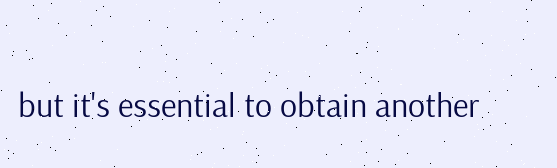but it's essential to obtain another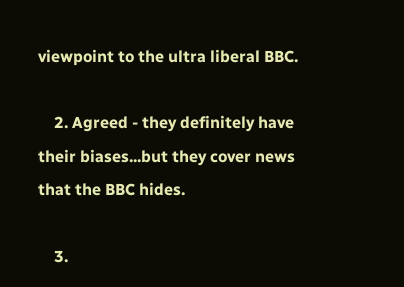viewpoint to the ultra liberal BBC.

    2. Agreed - they definitely have their biases...but they cover news that the BBC hides.

    3.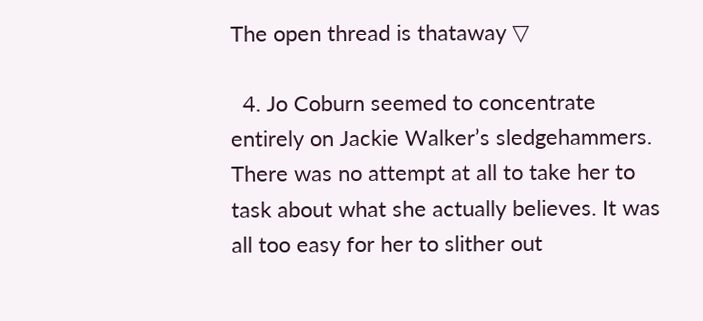The open thread is thataway ▽

  4. Jo Coburn seemed to concentrate entirely on Jackie Walker’s sledgehammers. There was no attempt at all to take her to task about what she actually believes. It was all too easy for her to slither out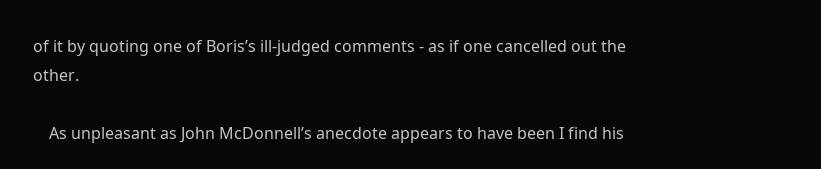of it by quoting one of Boris’s ill-judged comments - as if one cancelled out the other.

    As unpleasant as John McDonnell’s anecdote appears to have been I find his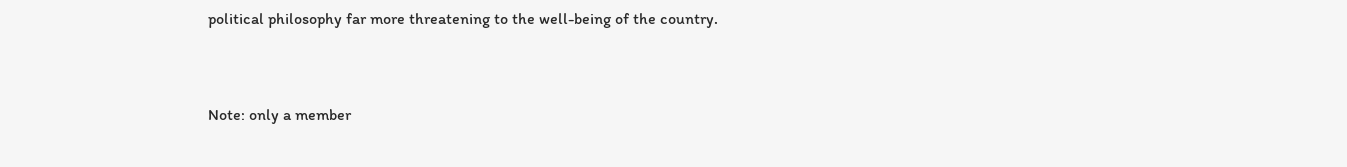political philosophy far more threatening to the well-being of the country.


Note: only a member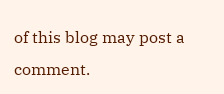of this blog may post a comment.